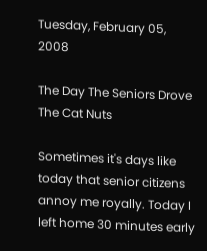Tuesday, February 05, 2008

The Day The Seniors Drove The Cat Nuts

Sometimes it's days like today that senior citizens annoy me royally. Today I left home 30 minutes early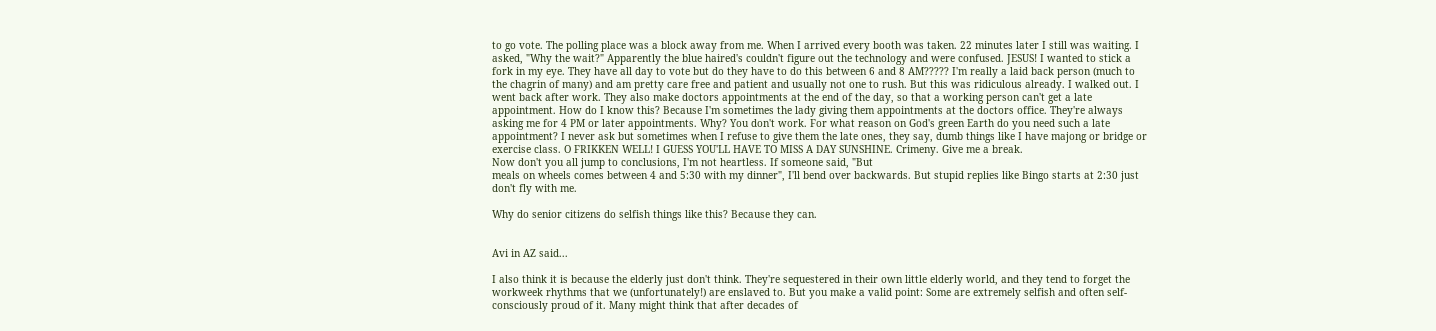to go vote. The polling place was a block away from me. When I arrived every booth was taken. 22 minutes later I still was waiting. I asked, "Why the wait?" Apparently the blue haired's couldn't figure out the technology and were confused. JESUS! I wanted to stick a fork in my eye. They have all day to vote but do they have to do this between 6 and 8 AM????? I'm really a laid back person (much to the chagrin of many) and am pretty care free and patient and usually not one to rush. But this was ridiculous already. I walked out. I went back after work. They also make doctors appointments at the end of the day, so that a working person can't get a late appointment. How do I know this? Because I'm sometimes the lady giving them appointments at the doctors office. They're always asking me for 4 PM or later appointments. Why? You don't work. For what reason on God's green Earth do you need such a late appointment? I never ask but sometimes when I refuse to give them the late ones, they say, dumb things like I have majong or bridge or exercise class. O FRIKKEN WELL! I GUESS YOU'LL HAVE TO MISS A DAY SUNSHINE. Crimeny. Give me a break.
Now don't you all jump to conclusions, I'm not heartless. If someone said, "But
meals on wheels comes between 4 and 5:30 with my dinner", I'll bend over backwards. But stupid replies like Bingo starts at 2:30 just don't fly with me.

Why do senior citizens do selfish things like this? Because they can.


Avi in AZ said...

I also think it is because the elderly just don't think. They're sequestered in their own little elderly world, and they tend to forget the workweek rhythms that we (unfortunately!) are enslaved to. But you make a valid point: Some are extremely selfish and often self-consciously proud of it. Many might think that after decades of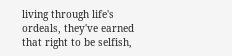living through life's ordeals, they've earned that right to be selfish,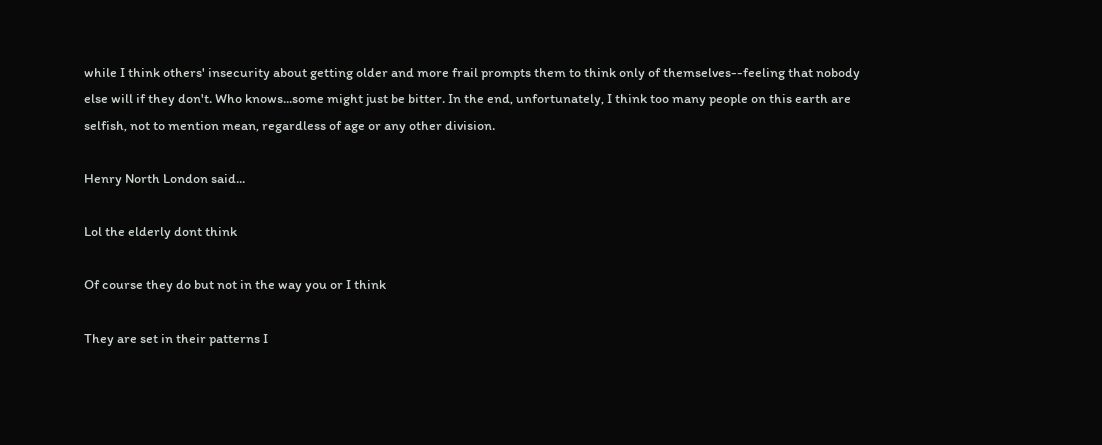while I think others' insecurity about getting older and more frail prompts them to think only of themselves--feeling that nobody else will if they don't. Who knows...some might just be bitter. In the end, unfortunately, I think too many people on this earth are selfish, not to mention mean, regardless of age or any other division.

Henry North London said...

Lol the elderly dont think

Of course they do but not in the way you or I think

They are set in their patterns I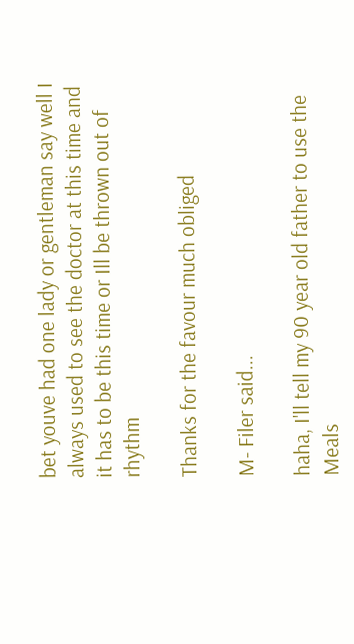bet youve had one lady or gentleman say well I always used to see the doctor at this time and it has to be this time or Ill be thrown out of rhythm

Thanks for the favour much obliged

M- Filer said...

haha, I'll tell my 90 year old father to use the Meals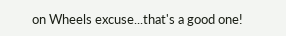on Wheels excuse...that's a good one!